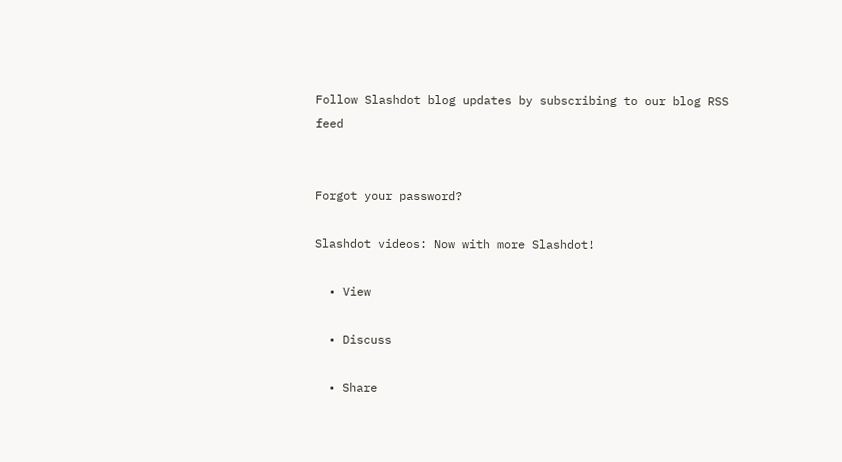Follow Slashdot blog updates by subscribing to our blog RSS feed


Forgot your password?

Slashdot videos: Now with more Slashdot!

  • View

  • Discuss

  • Share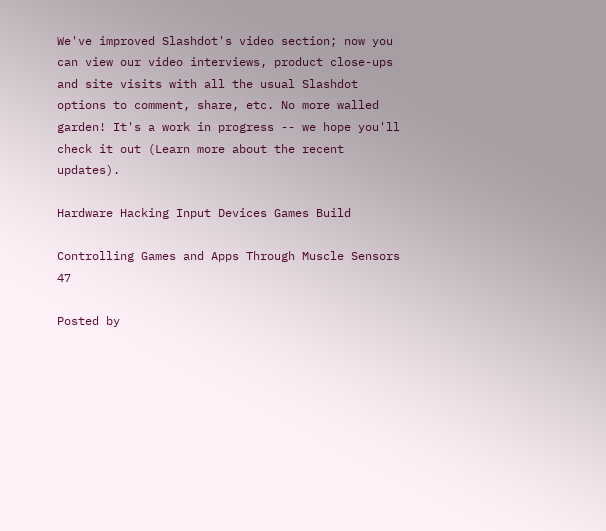We've improved Slashdot's video section; now you can view our video interviews, product close-ups and site visits with all the usual Slashdot options to comment, share, etc. No more walled garden! It's a work in progress -- we hope you'll check it out (Learn more about the recent updates).

Hardware Hacking Input Devices Games Build

Controlling Games and Apps Through Muscle Sensors 47

Posted by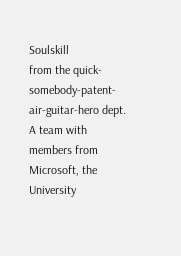Soulskill
from the quick-somebody-patent-air-guitar-hero dept.
A team with members from Microsoft, the University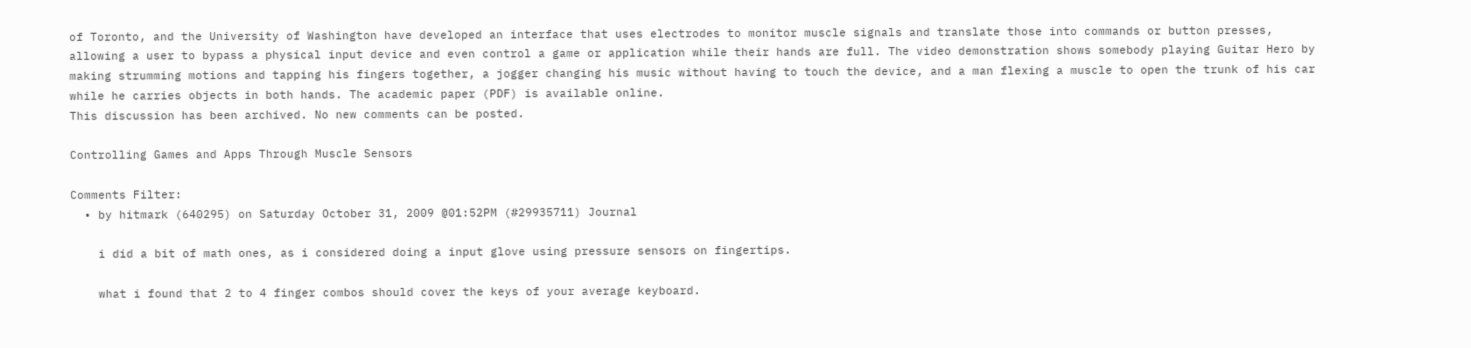of Toronto, and the University of Washington have developed an interface that uses electrodes to monitor muscle signals and translate those into commands or button presses, allowing a user to bypass a physical input device and even control a game or application while their hands are full. The video demonstration shows somebody playing Guitar Hero by making strumming motions and tapping his fingers together, a jogger changing his music without having to touch the device, and a man flexing a muscle to open the trunk of his car while he carries objects in both hands. The academic paper (PDF) is available online.
This discussion has been archived. No new comments can be posted.

Controlling Games and Apps Through Muscle Sensors

Comments Filter:
  • by hitmark (640295) on Saturday October 31, 2009 @01:52PM (#29935711) Journal

    i did a bit of math ones, as i considered doing a input glove using pressure sensors on fingertips.

    what i found that 2 to 4 finger combos should cover the keys of your average keyboard.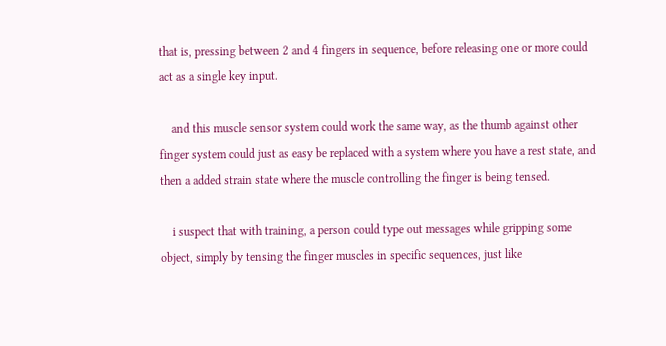that is, pressing between 2 and 4 fingers in sequence, before releasing one or more could act as a single key input.

    and this muscle sensor system could work the same way, as the thumb against other finger system could just as easy be replaced with a system where you have a rest state, and then a added strain state where the muscle controlling the finger is being tensed.

    i suspect that with training, a person could type out messages while gripping some object, simply by tensing the finger muscles in specific sequences, just like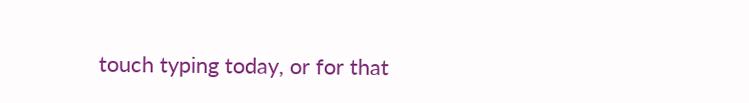touch typing today, or for that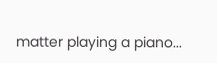matter playing a piano...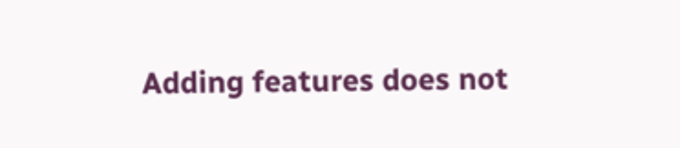Adding features does not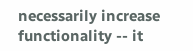necessarily increase functionality -- it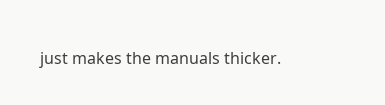just makes the manuals thicker.